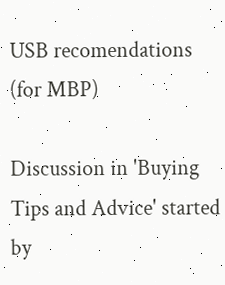USB recomendations (for MBP)

Discussion in 'Buying Tips and Advice' started by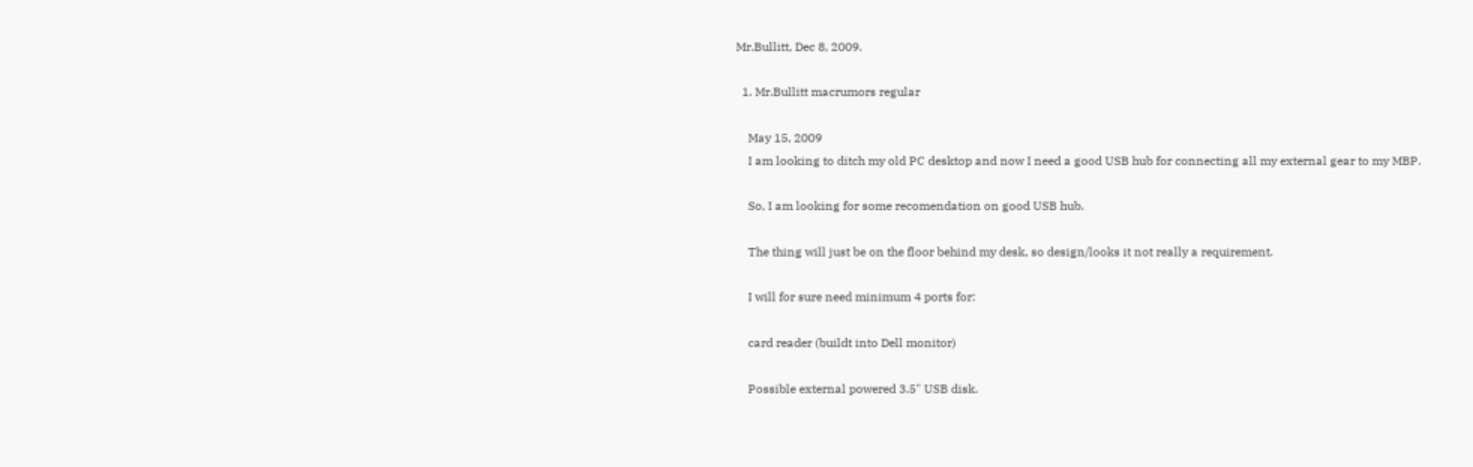Mr.Bullitt, Dec 8, 2009.

  1. Mr.Bullitt macrumors regular

    May 15, 2009
    I am looking to ditch my old PC desktop and now I need a good USB hub for connecting all my external gear to my MBP.

    So, I am looking for some recomendation on good USB hub.

    The thing will just be on the floor behind my desk, so design/looks it not really a requirement.

    I will for sure need minimum 4 ports for:

    card reader (buildt into Dell monitor)

    Possible external powered 3.5" USB disk.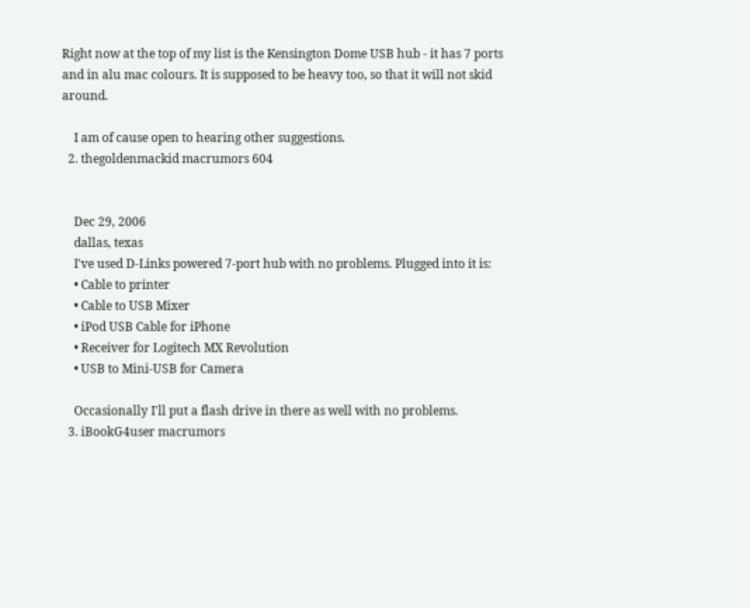Right now at the top of my list is the Kensington Dome USB hub - it has 7 ports and in alu mac colours. It is supposed to be heavy too, so that it will not skid around.

    I am of cause open to hearing other suggestions.
  2. thegoldenmackid macrumors 604


    Dec 29, 2006
    dallas, texas
    I've used D-Links powered 7-port hub with no problems. Plugged into it is:
    • Cable to printer
    • Cable to USB Mixer
    • iPod USB Cable for iPhone
    • Receiver for Logitech MX Revolution
    • USB to Mini-USB for Camera

    Occasionally I'll put a flash drive in there as well with no problems.
  3. iBookG4user macrumors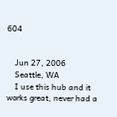604


    Jun 27, 2006
    Seattle, WA
    I use this hub and it works great, never had a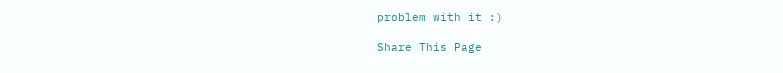problem with it :)

Share This Page